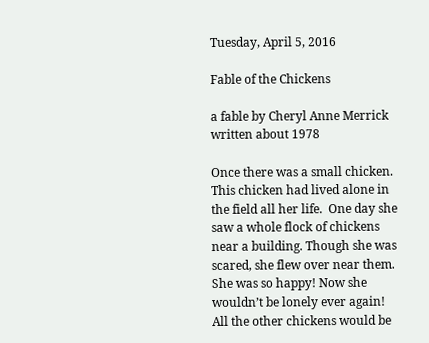Tuesday, April 5, 2016

Fable of the Chickens

a fable by Cheryl Anne Merrick  written about 1978

Once there was a small chicken. This chicken had lived alone in the field all her life.  One day she saw a whole flock of chickens near a building. Though she was scared, she flew over near them. She was so happy! Now she wouldn’t be lonely ever again! All the other chickens would be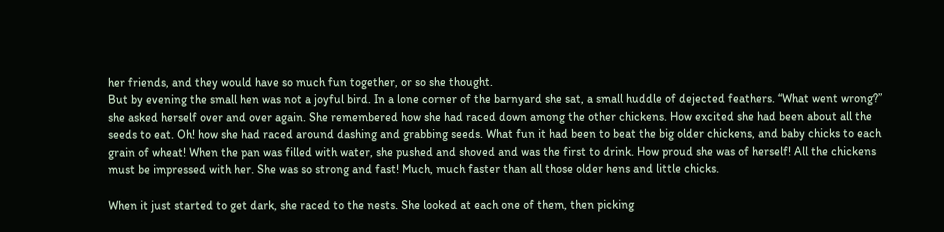her friends, and they would have so much fun together, or so she thought.
But by evening the small hen was not a joyful bird. In a lone corner of the barnyard she sat, a small huddle of dejected feathers. “What went wrong?” she asked herself over and over again. She remembered how she had raced down among the other chickens. How excited she had been about all the seeds to eat. Oh! how she had raced around dashing and grabbing seeds. What fun it had been to beat the big older chickens, and baby chicks to each grain of wheat! When the pan was filled with water, she pushed and shoved and was the first to drink. How proud she was of herself! All the chickens must be impressed with her. She was so strong and fast! Much, much faster than all those older hens and little chicks.

When it just started to get dark, she raced to the nests. She looked at each one of them, then picking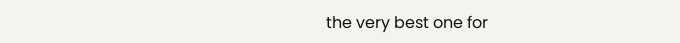the very best one for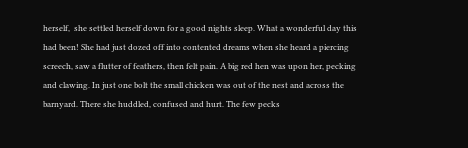herself,  she settled herself down for a good nights sleep. What a wonderful day this had been! She had just dozed off into contented dreams when she heard a piercing screech, saw a flutter of feathers, then felt pain. A big red hen was upon her, pecking and clawing. In just one bolt the small chicken was out of the nest and across the barnyard. There she huddled, confused and hurt. The few pecks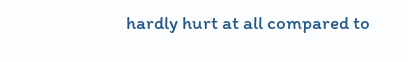hardly hurt at all compared to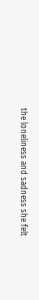the loneliness and sadness she felt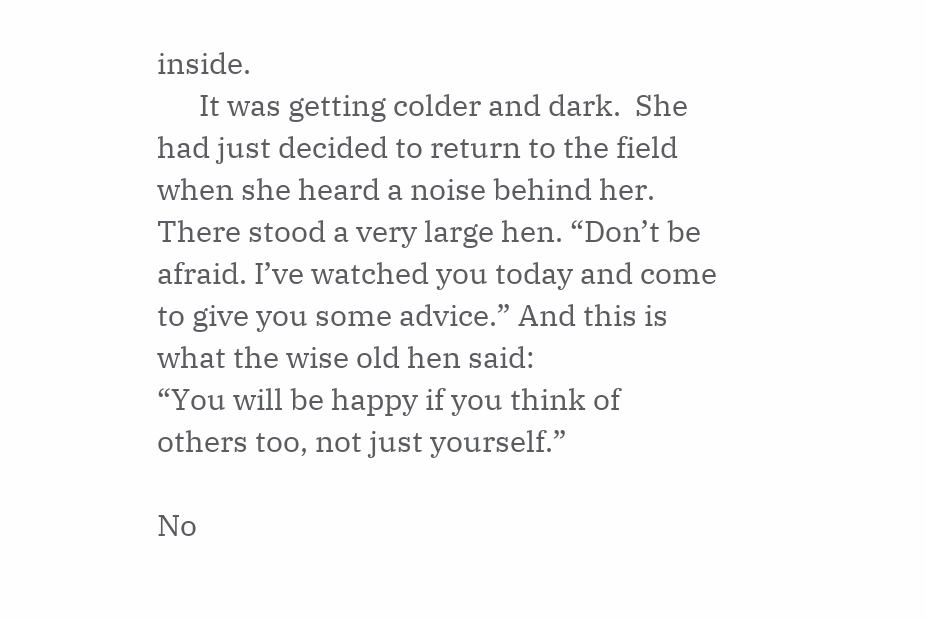inside.
      It was getting colder and dark.  She had just decided to return to the field when she heard a noise behind her. There stood a very large hen. “Don’t be afraid. I’ve watched you today and come to give you some advice.” And this is what the wise old hen said:
“You will be happy if you think of others too, not just yourself.”

No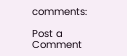comments:

Post a Comment